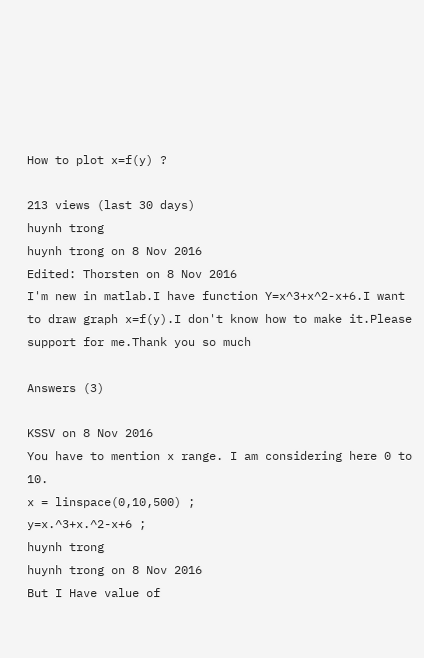How to plot x=f(y) ?

213 views (last 30 days)
huynh trong
huynh trong on 8 Nov 2016
Edited: Thorsten on 8 Nov 2016
I'm new in matlab.I have function Y=x^3+x^2-x+6.I want to draw graph x=f(y).I don't know how to make it.Please support for me.Thank you so much

Answers (3)

KSSV on 8 Nov 2016
You have to mention x range. I am considering here 0 to 10.
x = linspace(0,10,500) ;
y=x.^3+x.^2-x+6 ;
huynh trong
huynh trong on 8 Nov 2016
But I Have value of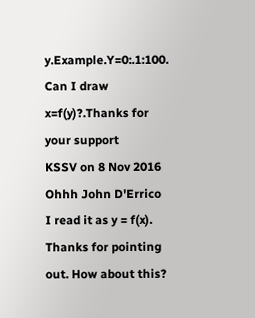y.Example.Y=0:.1:100. Can I draw x=f(y)?.Thanks for your support
KSSV on 8 Nov 2016
Ohhh John D'Errico I read it as y = f(x). Thanks for pointing out. How about this?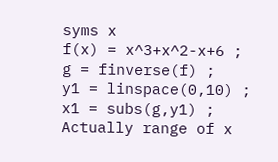syms x
f(x) = x^3+x^2-x+6 ;
g = finverse(f) ;
y1 = linspace(0,10) ;
x1 = subs(g,y1) ;
Actually range of x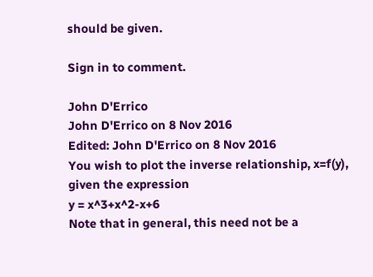should be given.

Sign in to comment.

John D'Errico
John D'Errico on 8 Nov 2016
Edited: John D'Errico on 8 Nov 2016
You wish to plot the inverse relationship, x=f(y), given the expression
y = x^3+x^2-x+6
Note that in general, this need not be a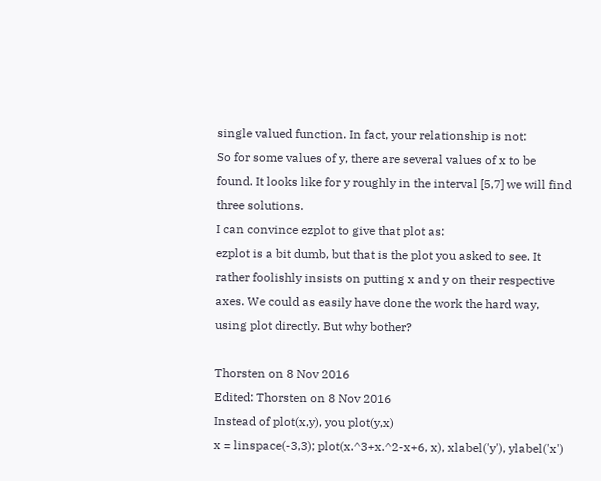single valued function. In fact, your relationship is not:
So for some values of y, there are several values of x to be found. It looks like for y roughly in the interval [5,7] we will find three solutions.
I can convince ezplot to give that plot as:
ezplot is a bit dumb, but that is the plot you asked to see. It rather foolishly insists on putting x and y on their respective axes. We could as easily have done the work the hard way, using plot directly. But why bother?

Thorsten on 8 Nov 2016
Edited: Thorsten on 8 Nov 2016
Instead of plot(x,y), you plot(y,x)
x = linspace(-3,3); plot(x.^3+x.^2-x+6, x), xlabel('y'), ylabel('x')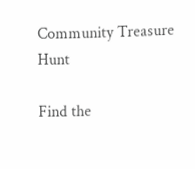Community Treasure Hunt

Find the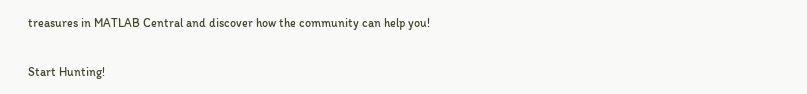treasures in MATLAB Central and discover how the community can help you!

Start Hunting!